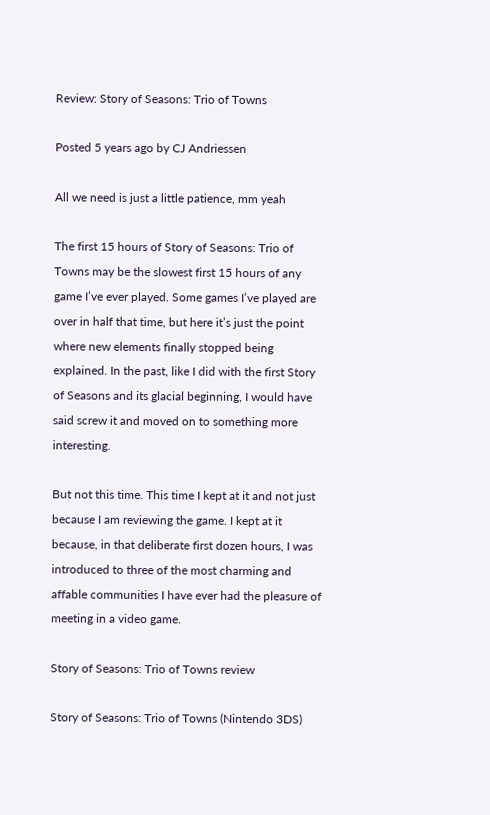Review: Story of Seasons: Trio of Towns

Posted 5 years ago by CJ Andriessen

All we need is just a little patience, mm yeah

The first 15 hours of Story of Seasons: Trio of Towns may be the slowest first 15 hours of any game I’ve ever played. Some games I’ve played are over in half that time, but here it’s just the point where new elements finally stopped being explained. In the past, like I did with the first Story of Seasons and its glacial beginning, I would have said screw it and moved on to something more interesting.

But not this time. This time I kept at it and not just because I am reviewing the game. I kept at it because, in that deliberate first dozen hours, I was introduced to three of the most charming and affable communities I have ever had the pleasure of meeting in a video game.

Story of Seasons: Trio of Towns review

Story of Seasons: Trio of Towns (Nintendo 3DS)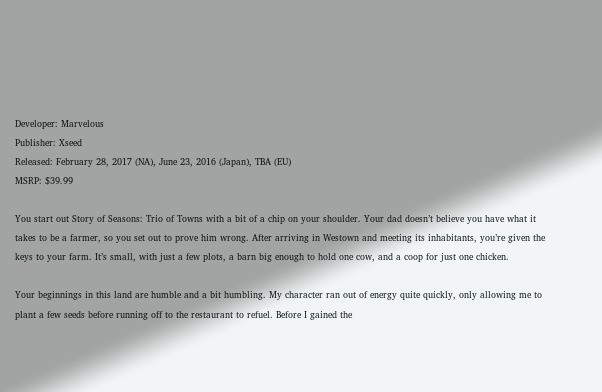Developer: Marvelous
Publisher: Xseed
Released: February 28, 2017 (NA), June 23, 2016 (Japan), TBA (EU)
MSRP: $39.99

You start out Story of Seasons: Trio of Towns with a bit of a chip on your shoulder. Your dad doesn’t believe you have what it takes to be a farmer, so you set out to prove him wrong. After arriving in Westown and meeting its inhabitants, you’re given the keys to your farm. It’s small, with just a few plots, a barn big enough to hold one cow, and a coop for just one chicken.

Your beginnings in this land are humble and a bit humbling. My character ran out of energy quite quickly, only allowing me to plant a few seeds before running off to the restaurant to refuel. Before I gained the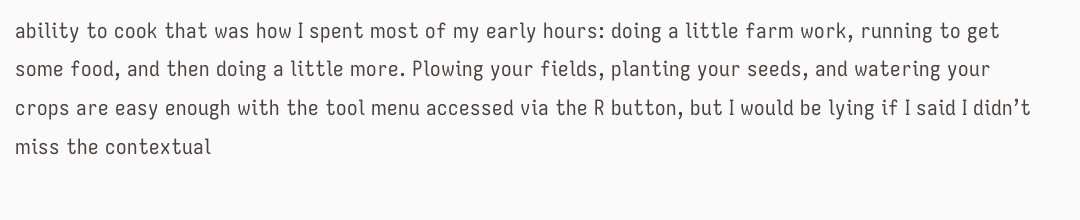ability to cook that was how I spent most of my early hours: doing a little farm work, running to get some food, and then doing a little more. Plowing your fields, planting your seeds, and watering your crops are easy enough with the tool menu accessed via the R button, but I would be lying if I said I didn’t miss the contextual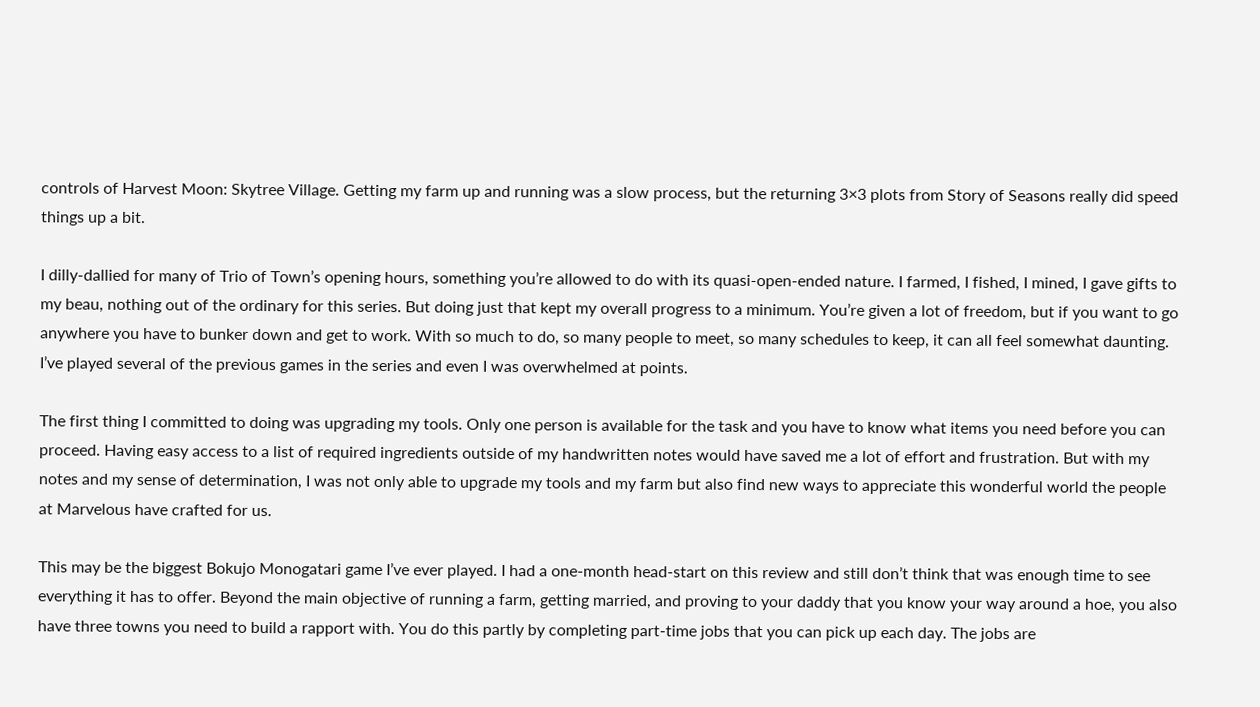controls of Harvest Moon: Skytree Village. Getting my farm up and running was a slow process, but the returning 3×3 plots from Story of Seasons really did speed things up a bit.

I dilly-dallied for many of Trio of Town’s opening hours, something you’re allowed to do with its quasi-open-ended nature. I farmed, I fished, I mined, I gave gifts to my beau, nothing out of the ordinary for this series. But doing just that kept my overall progress to a minimum. You’re given a lot of freedom, but if you want to go anywhere you have to bunker down and get to work. With so much to do, so many people to meet, so many schedules to keep, it can all feel somewhat daunting. I’ve played several of the previous games in the series and even I was overwhelmed at points.

The first thing I committed to doing was upgrading my tools. Only one person is available for the task and you have to know what items you need before you can proceed. Having easy access to a list of required ingredients outside of my handwritten notes would have saved me a lot of effort and frustration. But with my notes and my sense of determination, I was not only able to upgrade my tools and my farm but also find new ways to appreciate this wonderful world the people at Marvelous have crafted for us.

This may be the biggest Bokujo Monogatari game I’ve ever played. I had a one-month head-start on this review and still don’t think that was enough time to see everything it has to offer. Beyond the main objective of running a farm, getting married, and proving to your daddy that you know your way around a hoe, you also have three towns you need to build a rapport with. You do this partly by completing part-time jobs that you can pick up each day. The jobs are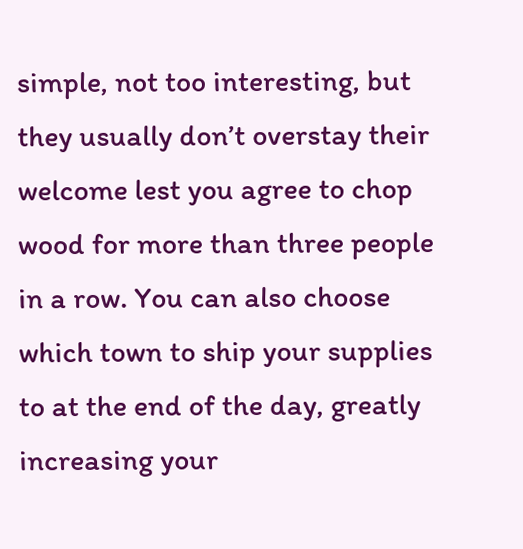simple, not too interesting, but they usually don’t overstay their welcome lest you agree to chop wood for more than three people in a row. You can also choose which town to ship your supplies to at the end of the day, greatly increasing your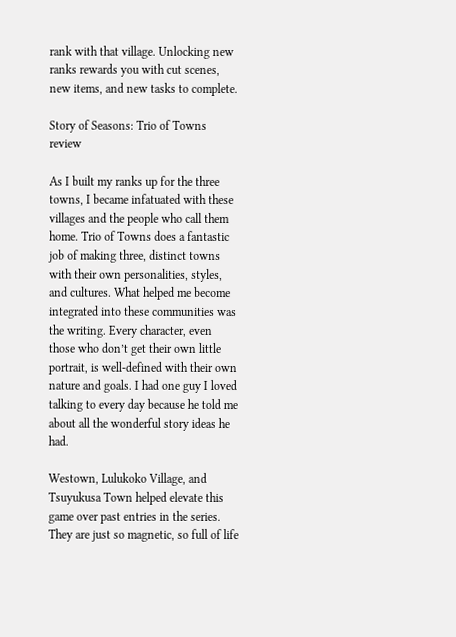rank with that village. Unlocking new ranks rewards you with cut scenes, new items, and new tasks to complete.

Story of Seasons: Trio of Towns review

As I built my ranks up for the three towns, I became infatuated with these villages and the people who call them home. Trio of Towns does a fantastic job of making three, distinct towns with their own personalities, styles, and cultures. What helped me become integrated into these communities was the writing. Every character, even those who don’t get their own little portrait, is well-defined with their own nature and goals. I had one guy I loved talking to every day because he told me about all the wonderful story ideas he had.

Westown, Lulukoko Village, and Tsuyukusa Town helped elevate this game over past entries in the series. They are just so magnetic, so full of life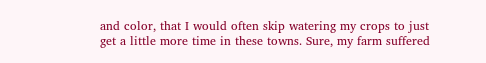and color, that I would often skip watering my crops to just get a little more time in these towns. Sure, my farm suffered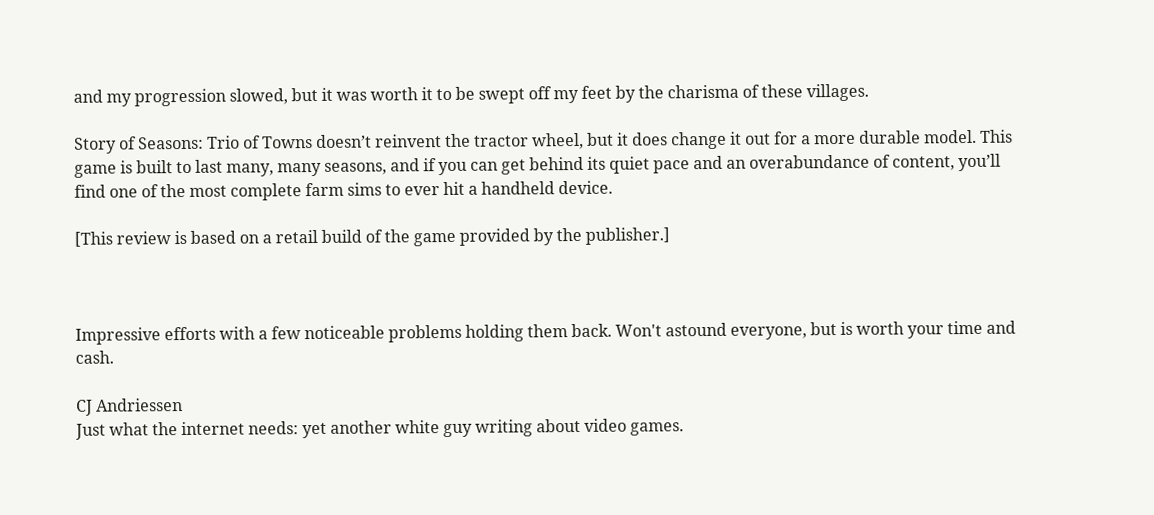and my progression slowed, but it was worth it to be swept off my feet by the charisma of these villages.

Story of Seasons: Trio of Towns doesn’t reinvent the tractor wheel, but it does change it out for a more durable model. This game is built to last many, many seasons, and if you can get behind its quiet pace and an overabundance of content, you’ll find one of the most complete farm sims to ever hit a handheld device.

[This review is based on a retail build of the game provided by the publisher.]



Impressive efforts with a few noticeable problems holding them back. Won't astound everyone, but is worth your time and cash.

CJ Andriessen
Just what the internet needs: yet another white guy writing about video games.